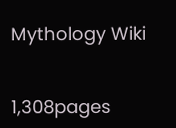Mythology Wiki


1,308pages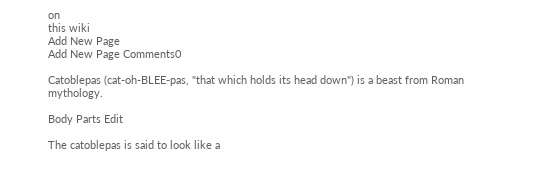on
this wiki
Add New Page
Add New Page Comments0

Catoblepas (cat-oh-BLEE-pas, "that which holds its head down") is a beast from Roman mythology.

Body Parts Edit

The catoblepas is said to look like a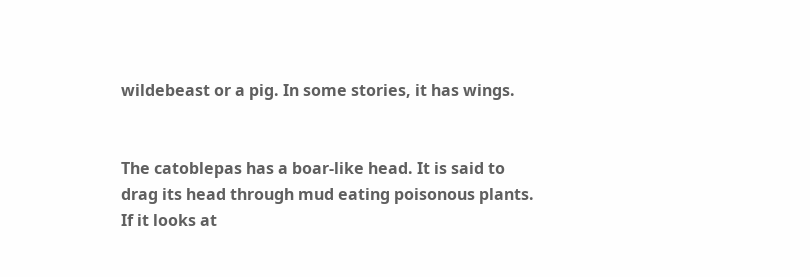wildebeast or a pig. In some stories, it has wings.


The catoblepas has a boar-like head. It is said to drag its head through mud eating poisonous plants. If it looks at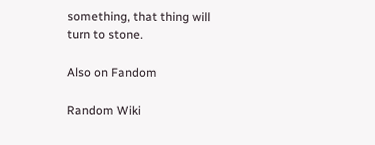something, that thing will turn to stone.

Also on Fandom

Random Wiki